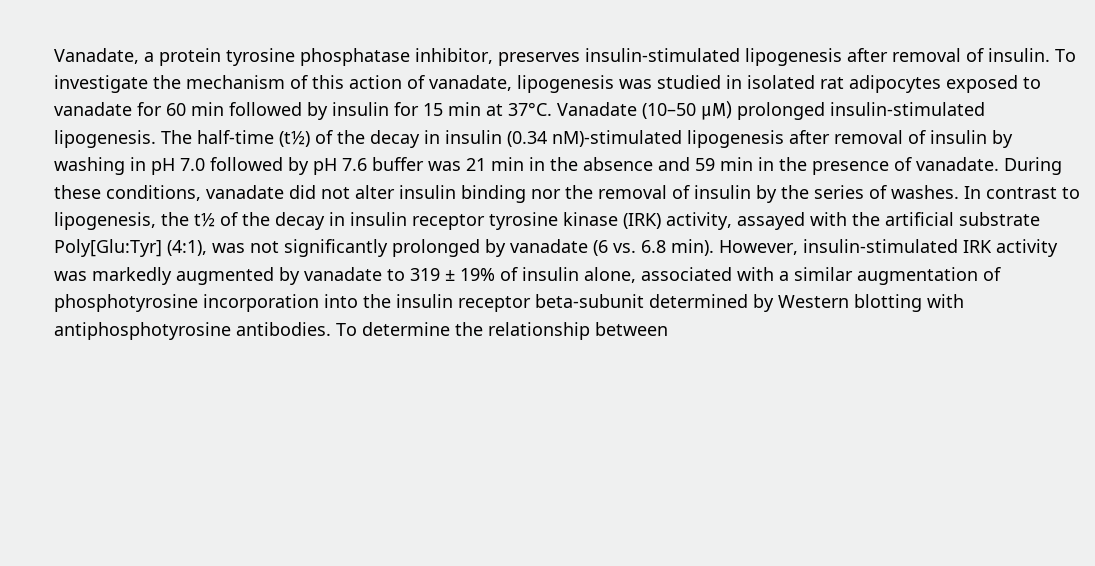Vanadate, a protein tyrosine phosphatase inhibitor, preserves insulin-stimulated lipogenesis after removal of insulin. To investigate the mechanism of this action of vanadate, lipogenesis was studied in isolated rat adipocytes exposed to vanadate for 60 min followed by insulin for 15 min at 37°C. Vanadate (10–50 μM) prolonged insulin-stimulated lipogenesis. The half-time (t½) of the decay in insulin (0.34 nM)-stimulated lipogenesis after removal of insulin by washing in pH 7.0 followed by pH 7.6 buffer was 21 min in the absence and 59 min in the presence of vanadate. During these conditions, vanadate did not alter insulin binding nor the removal of insulin by the series of washes. In contrast to lipogenesis, the t½ of the decay in insulin receptor tyrosine kinase (IRK) activity, assayed with the artificial substrate Poly[Glu:Tyr] (4:1), was not significantly prolonged by vanadate (6 vs. 6.8 min). However, insulin-stimulated IRK activity was markedly augmented by vanadate to 319 ± 19% of insulin alone, associated with a similar augmentation of phosphotyrosine incorporation into the insulin receptor beta-subunit determined by Western blotting with antiphosphotyrosine antibodies. To determine the relationship between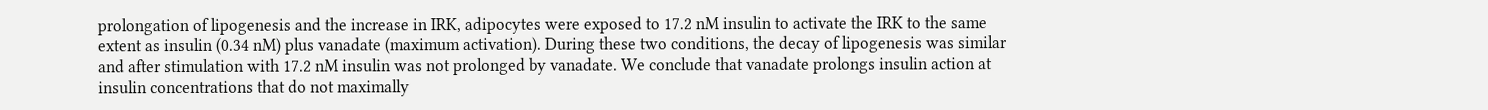prolongation of lipogenesis and the increase in IRK, adipocytes were exposed to 17.2 nM insulin to activate the IRK to the same extent as insulin (0.34 nM) plus vanadate (maximum activation). During these two conditions, the decay of lipogenesis was similar and after stimulation with 17.2 nM insulin was not prolonged by vanadate. We conclude that vanadate prolongs insulin action at insulin concentrations that do not maximally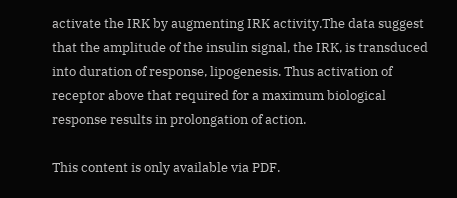activate the IRK by augmenting IRK activity.The data suggest that the amplitude of the insulin signal, the IRK, is transduced into duration of response, lipogenesis. Thus activation of receptor above that required for a maximum biological response results in prolongation of action.

This content is only available via PDF.